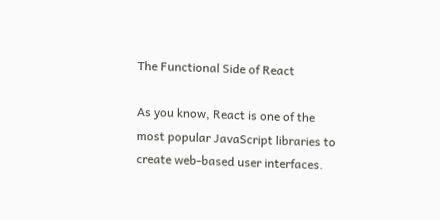The Functional Side of React

As you know, React is one of the most popular JavaScript libraries to create web-based user interfaces.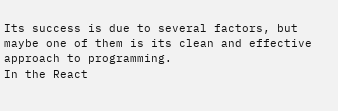Its success is due to several factors, but maybe one of them is its clean and effective approach to programming.
In the React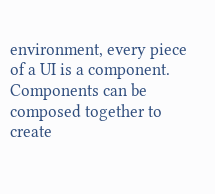environment, every piece of a UI is a component. Components can be composed together to create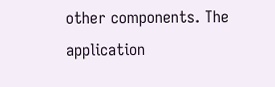other components. The application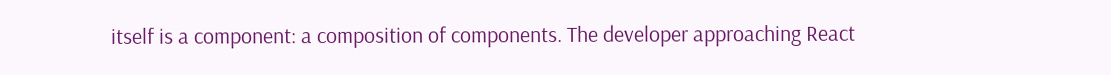itself is a component: a composition of components. The developer approaching React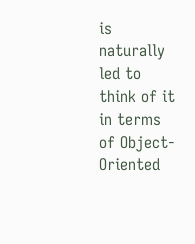is naturally led to think of it in terms of Object-Oriented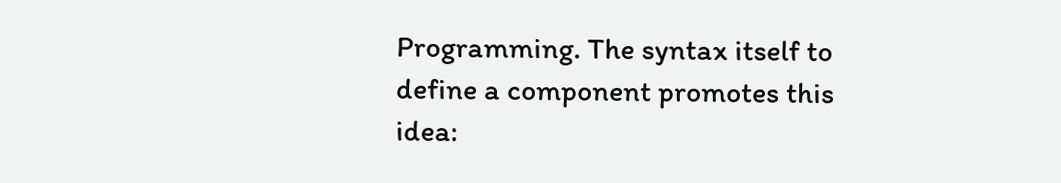Programming. The syntax itself to define a component promotes this idea: